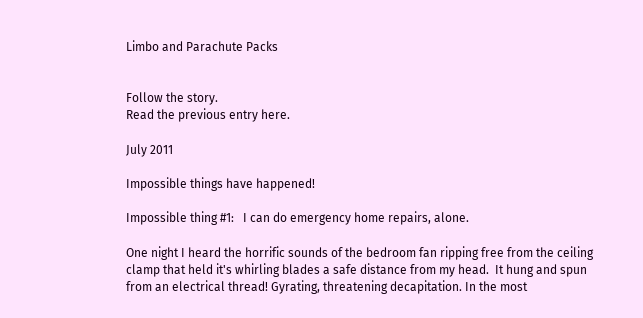Limbo and Parachute Packs


Follow the story.
Read the previous entry here.

July 2011

Impossible things have happened!

Impossible thing #1:   I can do emergency home repairs, alone.

One night I heard the horrific sounds of the bedroom fan ripping free from the ceiling clamp that held it's whirling blades a safe distance from my head.  It hung and spun from an electrical thread! Gyrating, threatening decapitation. In the most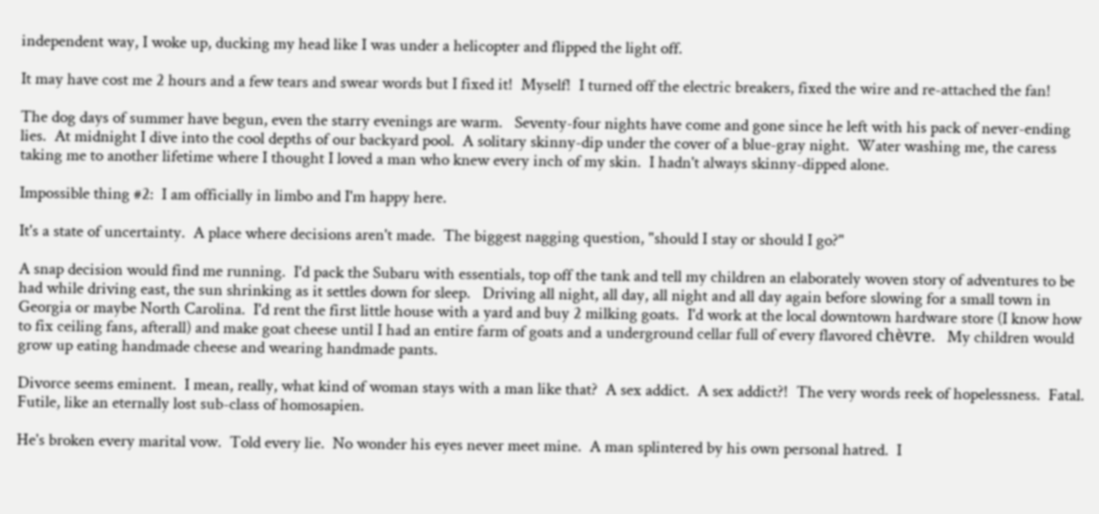independent way, I woke up, ducking my head like I was under a helicopter and flipped the light off.

It may have cost me 2 hours and a few tears and swear words but I fixed it!  Myself!  I turned off the electric breakers, fixed the wire and re-attached the fan!

The dog days of summer have begun, even the starry evenings are warm.   Seventy-four nights have come and gone since he left with his pack of never-ending lies.  At midnight I dive into the cool depths of our backyard pool.  A solitary skinny-dip under the cover of a blue-gray night.  Water washing me, the caress taking me to another lifetime where I thought I loved a man who knew every inch of my skin.  I hadn't always skinny-dipped alone.

Impossible thing #2:  I am officially in limbo and I'm happy here.

It's a state of uncertainty.  A place where decisions aren't made.  The biggest nagging question, "should I stay or should I go?"

A snap decision would find me running.  I'd pack the Subaru with essentials, top off the tank and tell my children an elaborately woven story of adventures to be had while driving east, the sun shrinking as it settles down for sleep.   Driving all night, all day, all night and all day again before slowing for a small town in Georgia or maybe North Carolina.  I'd rent the first little house with a yard and buy 2 milking goats.  I'd work at the local downtown hardware store (I know how to fix ceiling fans, afterall) and make goat cheese until I had an entire farm of goats and a underground cellar full of every flavored chèvre.   My children would grow up eating handmade cheese and wearing handmade pants.

Divorce seems eminent.  I mean, really, what kind of woman stays with a man like that?  A sex addict.  A sex addict?!  The very words reek of hopelessness.  Fatal.  Futile, like an eternally lost sub-class of homosapien.

He's broken every marital vow.  Told every lie.  No wonder his eyes never meet mine.  A man splintered by his own personal hatred.  I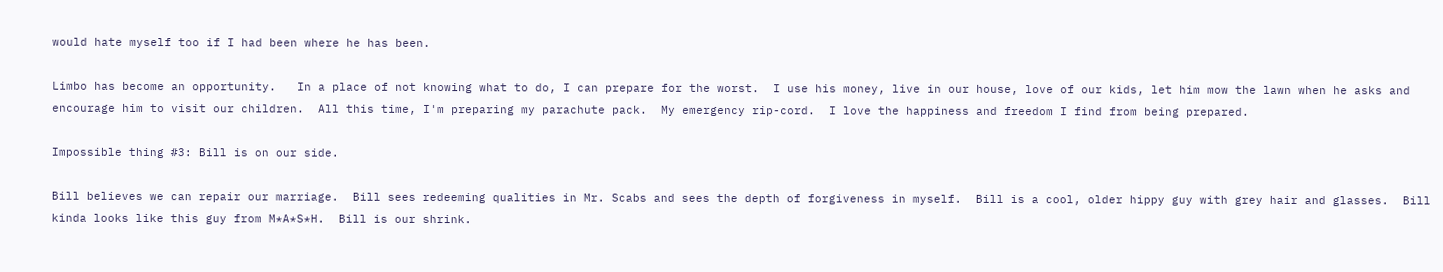would hate myself too if I had been where he has been.

Limbo has become an opportunity.   In a place of not knowing what to do, I can prepare for the worst.  I use his money, live in our house, love of our kids, let him mow the lawn when he asks and encourage him to visit our children.  All this time, I'm preparing my parachute pack.  My emergency rip-cord.  I love the happiness and freedom I find from being prepared.

Impossible thing #3: Bill is on our side.

Bill believes we can repair our marriage.  Bill sees redeeming qualities in Mr. Scabs and sees the depth of forgiveness in myself.  Bill is a cool, older hippy guy with grey hair and glasses.  Bill kinda looks like this guy from M*A*S*H.  Bill is our shrink.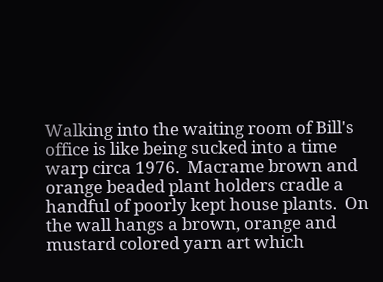Walking into the waiting room of Bill's office is like being sucked into a time warp circa 1976.  Macrame brown and orange beaded plant holders cradle a handful of poorly kept house plants.  On the wall hangs a brown, orange and mustard colored yarn art which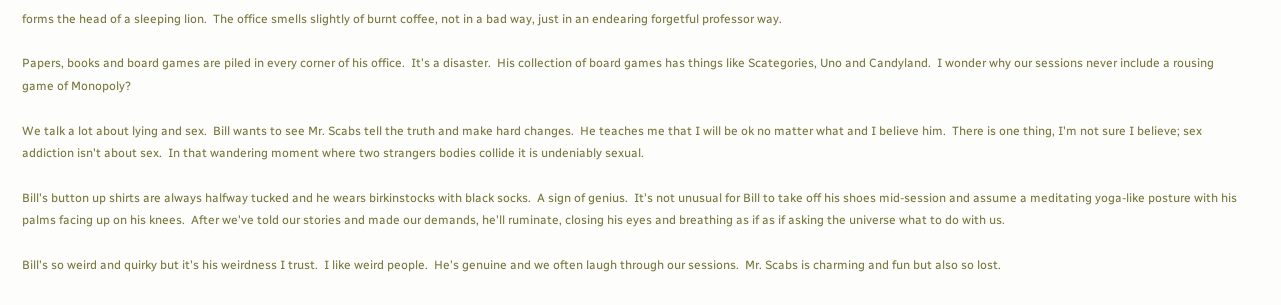forms the head of a sleeping lion.  The office smells slightly of burnt coffee, not in a bad way, just in an endearing forgetful professor way.

Papers, books and board games are piled in every corner of his office.  It's a disaster.  His collection of board games has things like Scategories, Uno and Candyland.  I wonder why our sessions never include a rousing game of Monopoly?

We talk a lot about lying and sex.  Bill wants to see Mr. Scabs tell the truth and make hard changes.  He teaches me that I will be ok no matter what and I believe him.  There is one thing, I'm not sure I believe; sex addiction isn't about sex.  In that wandering moment where two strangers bodies collide it is undeniably sexual.

Bill's button up shirts are always halfway tucked and he wears birkinstocks with black socks.  A sign of genius.  It's not unusual for Bill to take off his shoes mid-session and assume a meditating yoga-like posture with his palms facing up on his knees.  After we've told our stories and made our demands, he'll ruminate, closing his eyes and breathing as if as if asking the universe what to do with us.

Bill's so weird and quirky but it's his weirdness I trust.  I like weird people.  He's genuine and we often laugh through our sessions.  Mr. Scabs is charming and fun but also so lost.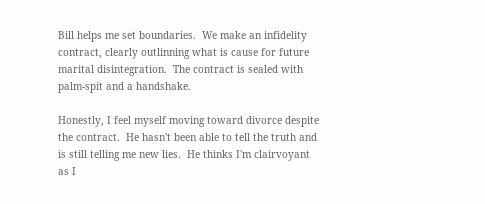Bill helps me set boundaries.  We make an infidelity contract, clearly outlinning what is cause for future marital disintegration.  The contract is sealed with palm-spit and a handshake.

Honestly, I feel myself moving toward divorce despite the contract.  He hasn't been able to tell the truth and is still telling me new lies.  He thinks I'm clairvoyant as I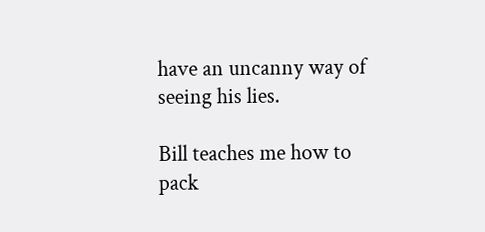have an uncanny way of seeing his lies.

Bill teaches me how to pack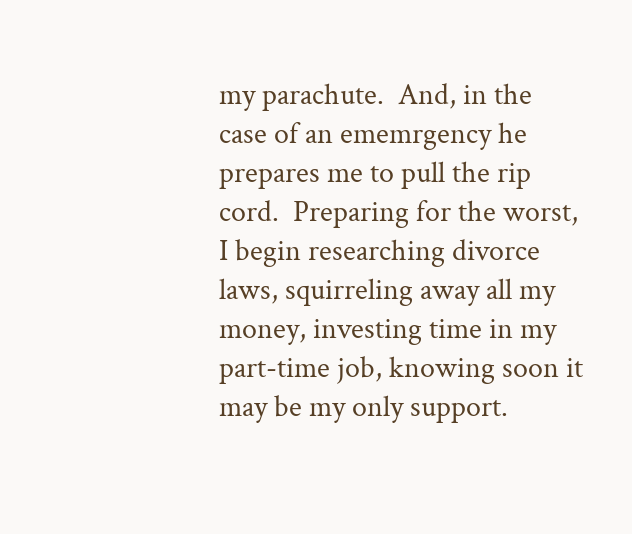my parachute.  And, in the case of an ememrgency he prepares me to pull the rip cord.  Preparing for the worst, I begin researching divorce laws, squirreling away all my money, investing time in my part-time job, knowing soon it may be my only support.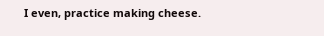I even, practice making cheese.